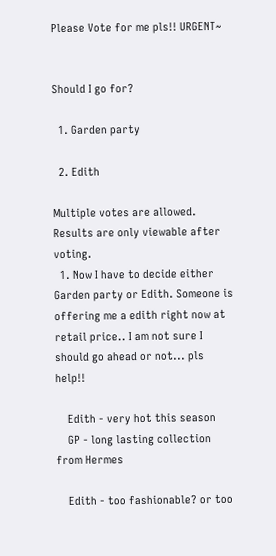Please Vote for me pls!! URGENT~


Should I go for?

  1. Garden party

  2. Edith

Multiple votes are allowed.
Results are only viewable after voting.
  1. Now I have to decide either Garden party or Edith. Someone is offering me a edith right now at retail price.. I am not sure I should go ahead or not... pls help!!

    Edith - very hot this season
    GP - long lasting collection from Hermes

    Edith - too fashionable? or too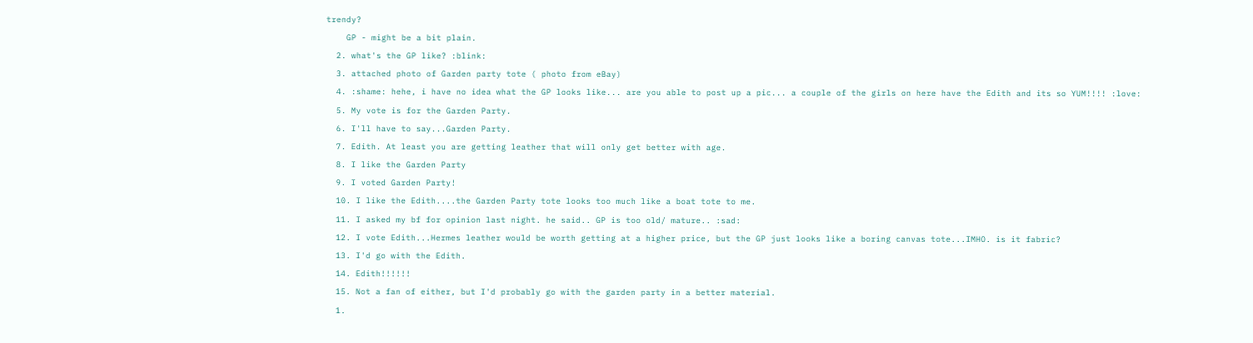trendy?
    GP - might be a bit plain.
  2. what's the GP like? :blink:
  3. attached photo of Garden party tote ( photo from eBay)
  4. :shame: hehe, i have no idea what the GP looks like... are you able to post up a pic... a couple of the girls on here have the Edith and its so YUM!!!! :love:
  5. My vote is for the Garden Party.
  6. I'll have to say...Garden Party.
  7. Edith. At least you are getting leather that will only get better with age.
  8. I like the Garden Party
  9. I voted Garden Party!
  10. I like the Edith....the Garden Party tote looks too much like a boat tote to me.
  11. I asked my bf for opinion last night. he said.. GP is too old/ mature.. :sad:
  12. I vote Edith...Hermes leather would be worth getting at a higher price, but the GP just looks like a boring canvas tote...IMHO. is it fabric?
  13. I'd go with the Edith.
  14. Edith!!!!!!
  15. Not a fan of either, but I'd probably go with the garden party in a better material.
  1.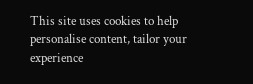This site uses cookies to help personalise content, tailor your experience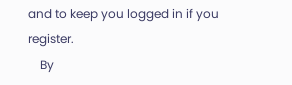and to keep you logged in if you register.
    By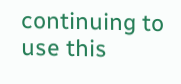continuing to use this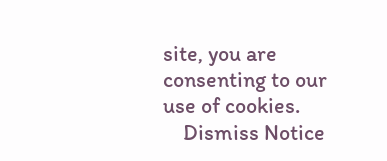site, you are consenting to our use of cookies.
    Dismiss Notice